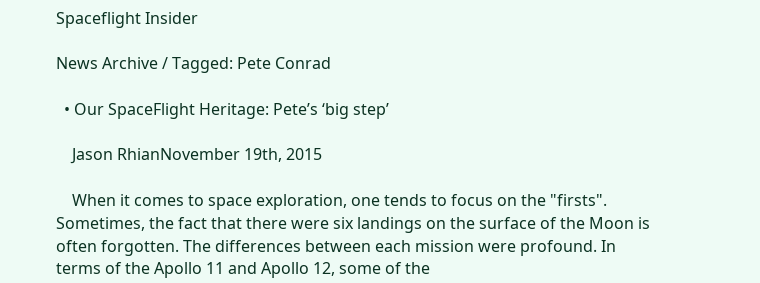Spaceflight Insider

News Archive / Tagged: Pete Conrad

  • Our SpaceFlight Heritage: Pete’s ‘big step’

    Jason RhianNovember 19th, 2015

    When it comes to space exploration, one tends to focus on the "firsts". Sometimes, the fact that there were six landings on the surface of the Moon is often forgotten. The differences between each mission were profound. In terms of the Apollo 11 and Apollo 12, some of the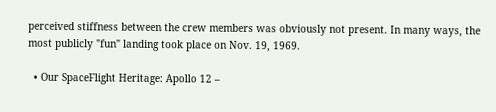perceived stiffness between the crew members was obviously not present. In many ways, the most publicly "fun" landing took place on Nov. 19, 1969.

  • Our SpaceFlight Heritage: Apollo 12 –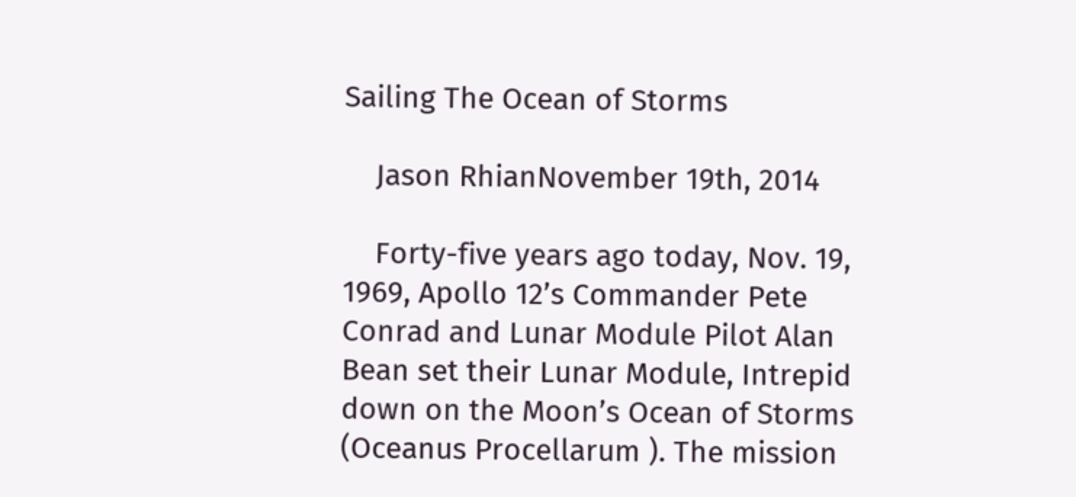Sailing The Ocean of Storms

    Jason RhianNovember 19th, 2014

    Forty-five years ago today, Nov. 19, 1969, Apollo 12’s Commander Pete Conrad and Lunar Module Pilot Alan Bean set their Lunar Module, Intrepid down on the Moon’s Ocean of Storms (Oceanus Procellarum ). The mission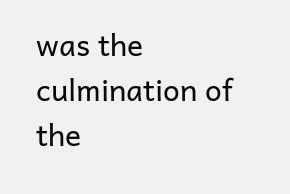was the culmination of the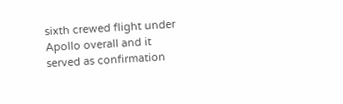sixth crewed flight under Apollo overall and it served as confirmation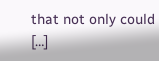that not only could […]